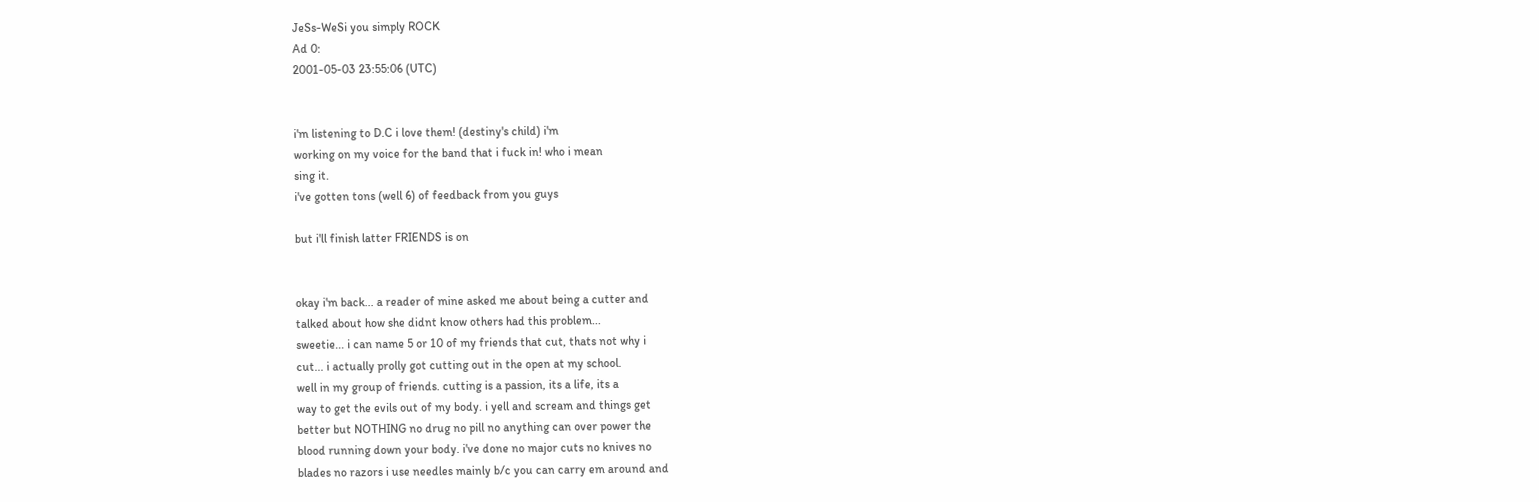JeSs-WeSi you simply ROCK
Ad 0:
2001-05-03 23:55:06 (UTC)


i'm listening to D.C i love them! (destiny's child) i'm
working on my voice for the band that i fuck in! who i mean
sing it.
i've gotten tons (well 6) of feedback from you guys

but i'll finish latter FRIENDS is on


okay i'm back... a reader of mine asked me about being a cutter and
talked about how she didnt know others had this problem...
sweetie... i can name 5 or 10 of my friends that cut, thats not why i
cut... i actually prolly got cutting out in the open at my school.
well in my group of friends. cutting is a passion, its a life, its a
way to get the evils out of my body. i yell and scream and things get
better but NOTHING no drug no pill no anything can over power the
blood running down your body. i've done no major cuts no knives no
blades no razors i use needles mainly b/c you can carry em around and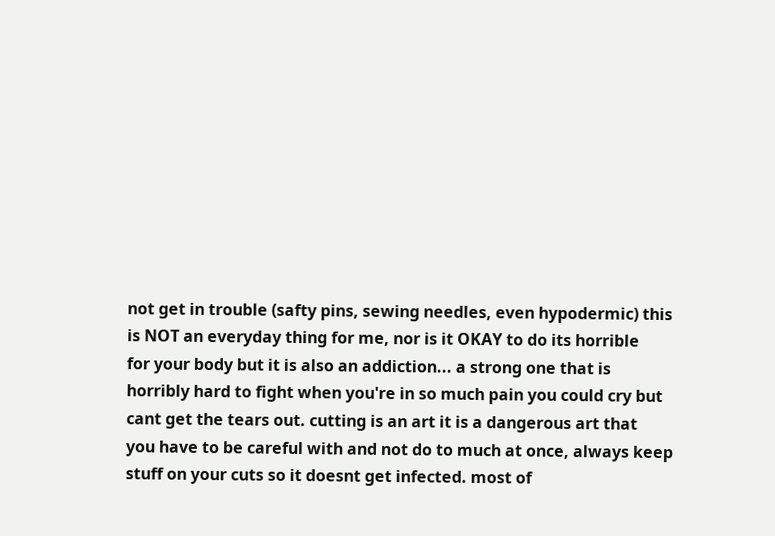not get in trouble (safty pins, sewing needles, even hypodermic) this
is NOT an everyday thing for me, nor is it OKAY to do its horrible
for your body but it is also an addiction... a strong one that is
horribly hard to fight when you're in so much pain you could cry but
cant get the tears out. cutting is an art it is a dangerous art that
you have to be careful with and not do to much at once, always keep
stuff on your cuts so it doesnt get infected. most of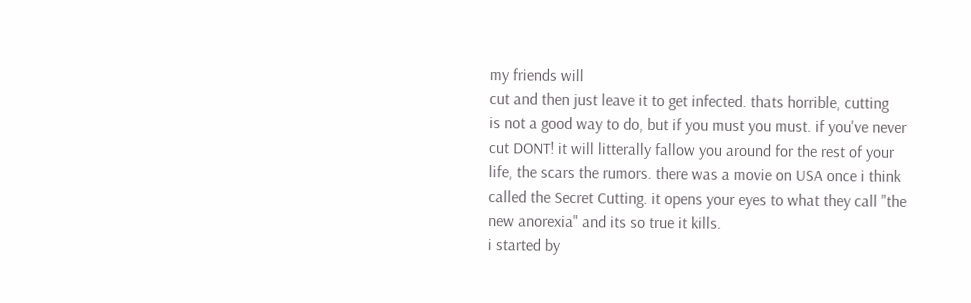my friends will
cut and then just leave it to get infected. thats horrible, cutting
is not a good way to do, but if you must you must. if you've never
cut DONT! it will litterally fallow you around for the rest of your
life, the scars the rumors. there was a movie on USA once i think
called the Secret Cutting. it opens your eyes to what they call "the
new anorexia" and its so true it kills.
i started by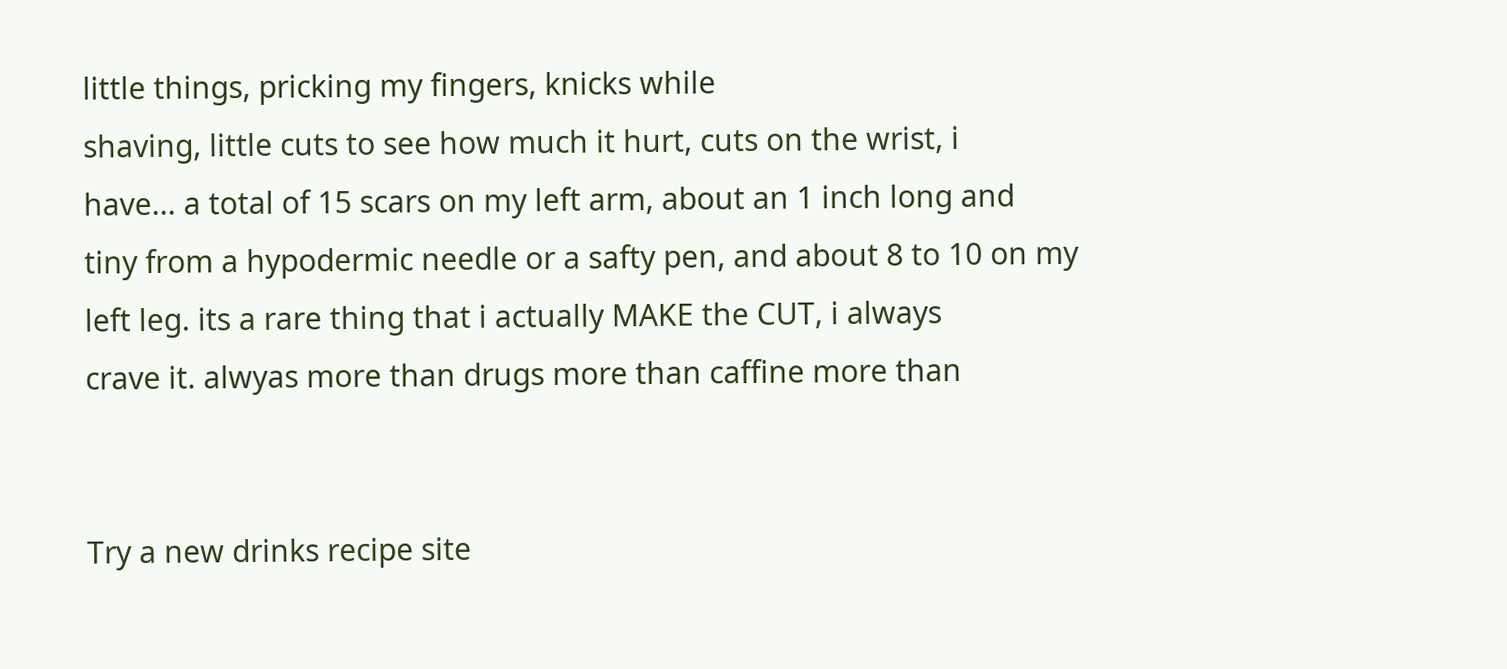little things, pricking my fingers, knicks while
shaving, little cuts to see how much it hurt, cuts on the wrist, i
have... a total of 15 scars on my left arm, about an 1 inch long and
tiny from a hypodermic needle or a safty pen, and about 8 to 10 on my
left leg. its a rare thing that i actually MAKE the CUT, i always
crave it. alwyas more than drugs more than caffine more than


Try a new drinks recipe site